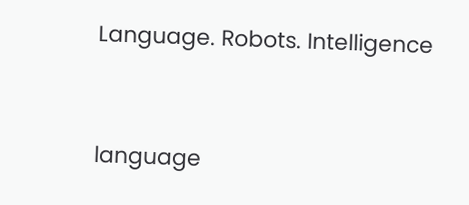Language. Robots. Intelligence


language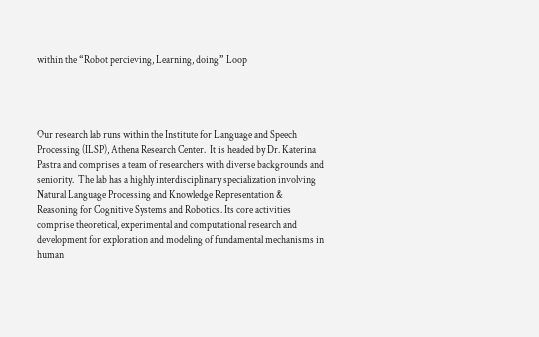within the “Robot percieving, Learning, doing” Loop




Our research lab runs within the Institute for Language and Speech Processing (ILSP), Athena Research Center.  It is headed by Dr. Katerina Pastra and comprises a team of researchers with diverse backgrounds and seniority.  The lab has a highly interdisciplinary specialization involving Natural Language Processing and Knowledge Representation & Reasoning for Cognitive Systems and Robotics. Its core activities comprise theoretical, experimental and computational research and development for exploration and modeling of fundamental mechanisms in human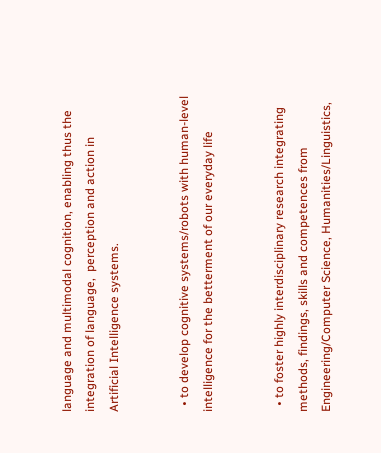language and multimodal cognition, enabling thus the integration of language,  perception and action in Artificial Intelligence systems.


  • to develop cognitive systems/robots with human-level intelligence for the betterment of our everyday life


  • to foster highly interdisciplinary research integrating methods, findings, skills and competences from Engineering/Computer Science, Humanities/Linguistics,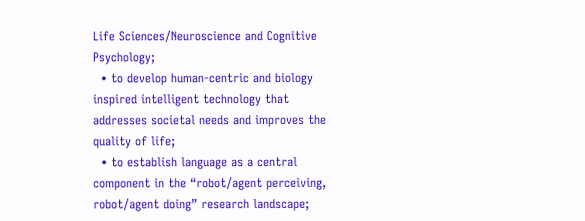Life Sciences/Neuroscience and Cognitive Psychology;
  • to develop human-centric and biology inspired intelligent technology that addresses societal needs and improves the quality of life;
  • to establish language as a central component in the “robot/agent perceiving, robot/agent doing” research landscape;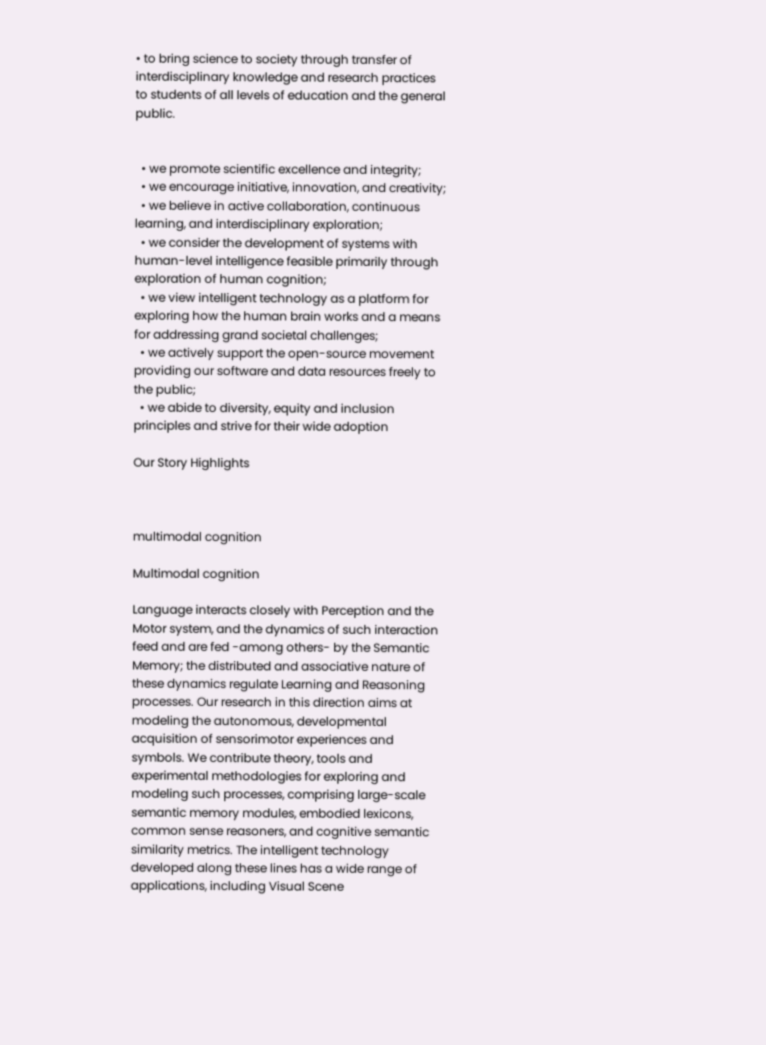• to bring science to society through transfer of interdisciplinary knowledge and research practices to students of all levels of education and the general public.


  • we promote scientific excellence and integrity;
  • we encourage initiative, innovation, and creativity;
  • we believe in active collaboration, continuous learning, and interdisciplinary exploration;
  • we consider the development of systems with human-level intelligence feasible primarily through exploration of human cognition;
  • we view intelligent technology as a platform for exploring how the human brain works and a means for addressing grand societal challenges;
  • we actively support the open-source movement providing our software and data resources freely to the public;
  • we abide to diversity, equity and inclusion principles and strive for their wide adoption

Our Story Highlights



multimodal cognition

Multimodal cognition

Language interacts closely with Perception and the Motor system, and the dynamics of such interaction feed and are fed -among others- by the Semantic Memory; the distributed and associative nature of these dynamics regulate Learning and Reasoning processes. Our research in this direction aims at modeling the autonomous, developmental acquisition of sensorimotor experiences and symbols. We contribute theory, tools and experimental methodologies for exploring and modeling such processes, comprising large-scale semantic memory modules, embodied lexicons, common sense reasoners, and cognitive semantic similarity metrics. The intelligent technology developed along these lines has a wide range of applications, including Visual Scene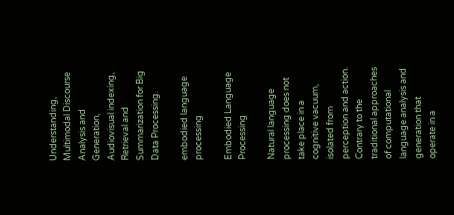Understanding, Multimodal Discourse Analysis and Generation, Audiovisual indexing, Retrieval and Summarization for Big Data Processing.

embodied language processing

Embodied Language Processing

Natural language processing does not take place in a cognitive vacuum, isolated from perception and action. Contrary to the traditional approaches of computational language analysis and generation that operate in a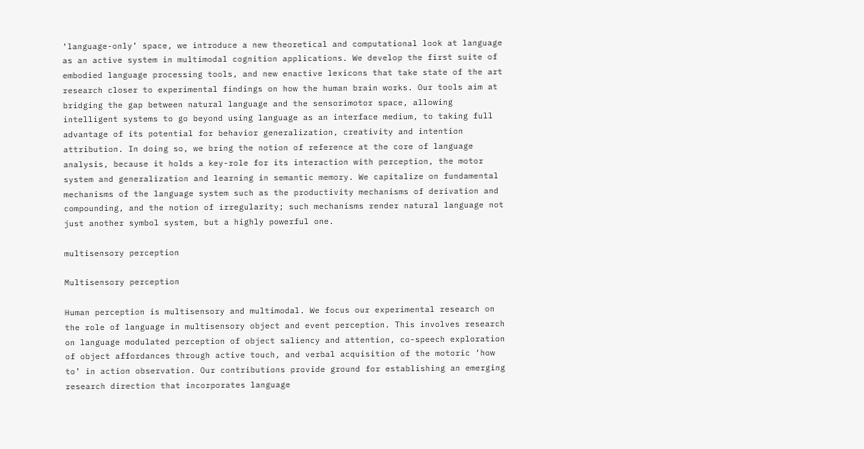‘language-only’ space, we introduce a new theoretical and computational look at language as an active system in multimodal cognition applications. We develop the first suite of embodied language processing tools, and new enactive lexicons that take state of the art research closer to experimental findings on how the human brain works. Our tools aim at bridging the gap between natural language and the sensorimotor space, allowing intelligent systems to go beyond using language as an interface medium, to taking full advantage of its potential for behavior generalization, creativity and intention attribution. In doing so, we bring the notion of reference at the core of language analysis, because it holds a key-role for its interaction with perception, the motor system and generalization and learning in semantic memory. We capitalize on fundamental mechanisms of the language system such as the productivity mechanisms of derivation and compounding, and the notion of irregularity; such mechanisms render natural language not just another symbol system, but a highly powerful one.

multisensory perception

Multisensory perception

Human perception is multisensory and multimodal. We focus our experimental research on the role of language in multisensory object and event perception. This involves research on language modulated perception of object saliency and attention, co-speech exploration of object affordances through active touch, and verbal acquisition of the motoric ‘how to’ in action observation. Our contributions provide ground for establishing an emerging research direction that incorporates language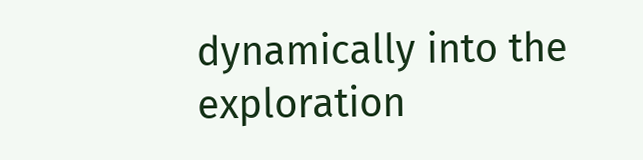dynamically into the exploration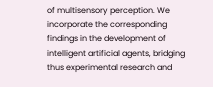of multisensory perception. We incorporate the corresponding findings in the development of intelligent artificial agents, bridging thus experimental research and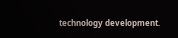technology development.